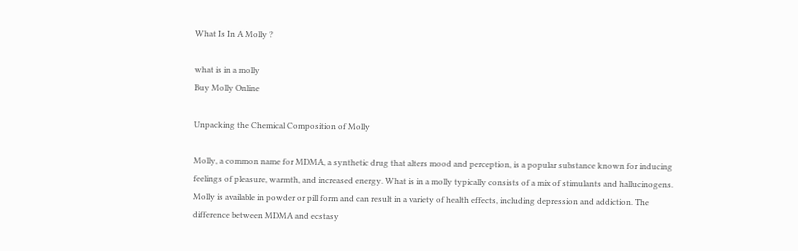What Is In A Molly ?

what is in a molly
Buy Molly Online

Unpacking the Chemical Composition of Molly

Molly, a common name for MDMA, a synthetic drug that alters mood and perception, is a popular substance known for inducing feelings of pleasure, warmth, and increased energy. What is in a molly typically consists of a mix of stimulants and hallucinogens. Molly is available in powder or pill form and can result in a variety of health effects, including depression and addiction. The difference between MDMA and ecstasy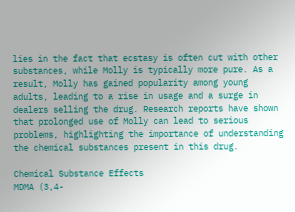lies in the fact that ecstasy is often cut with other substances, while Molly is typically more pure. As a result, Molly has gained popularity among young adults, leading to a rise in usage and a surge in dealers selling the drug. Research reports have shown that prolonged use of Molly can lead to serious problems, highlighting the importance of understanding the chemical substances present in this drug.

Chemical Substance Effects
MDMA (3,4-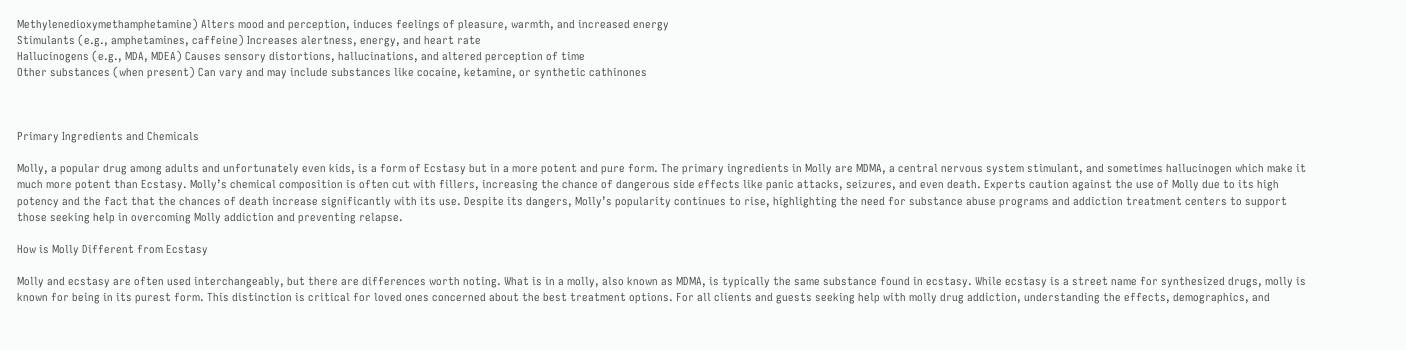Methylenedioxymethamphetamine) Alters mood and perception, induces feelings of pleasure, warmth, and increased energy
Stimulants (e.g., amphetamines, caffeine) Increases alertness, energy, and heart rate
Hallucinogens (e.g., MDA, MDEA) Causes sensory distortions, hallucinations, and altered perception of time
Other substances (when present) Can vary and may include substances like cocaine, ketamine, or synthetic cathinones



Primary Ingredients and Chemicals

Molly, a popular drug among adults and unfortunately even kids, is a form of Ecstasy but in a more potent and pure form. The primary ingredients in Molly are MDMA, a central nervous system stimulant, and sometimes hallucinogen which make it much more potent than Ecstasy. Molly’s chemical composition is often cut with fillers, increasing the chance of dangerous side effects like panic attacks, seizures, and even death. Experts caution against the use of Molly due to its high potency and the fact that the chances of death increase significantly with its use. Despite its dangers, Molly’s popularity continues to rise, highlighting the need for substance abuse programs and addiction treatment centers to support those seeking help in overcoming Molly addiction and preventing relapse.

How is Molly Different from Ecstasy

Molly and ecstasy are often used interchangeably, but there are differences worth noting. What is in a molly, also known as MDMA, is typically the same substance found in ecstasy. While ecstasy is a street name for synthesized drugs, molly is known for being in its purest form. This distinction is critical for loved ones concerned about the best treatment options. For all clients and guests seeking help with molly drug addiction, understanding the effects, demographics, and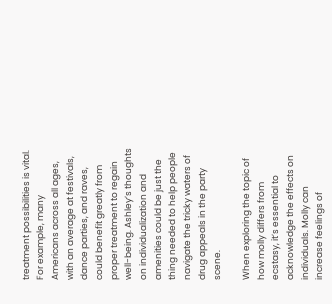treatment possibilities is vital. For example, many Americans across all ages, with an average at festivals, dance parties, and raves, could benefit greatly from proper treatment to regain well-being. Ashley’s thoughts on individualization and amenities could be just the thing needed to help people navigate the tricky waters of drug appeals in the party scene.

When exploring the topic of how molly differs from ecstasy, it’s essential to acknowledge the effects on individuals. Molly can increase feelings of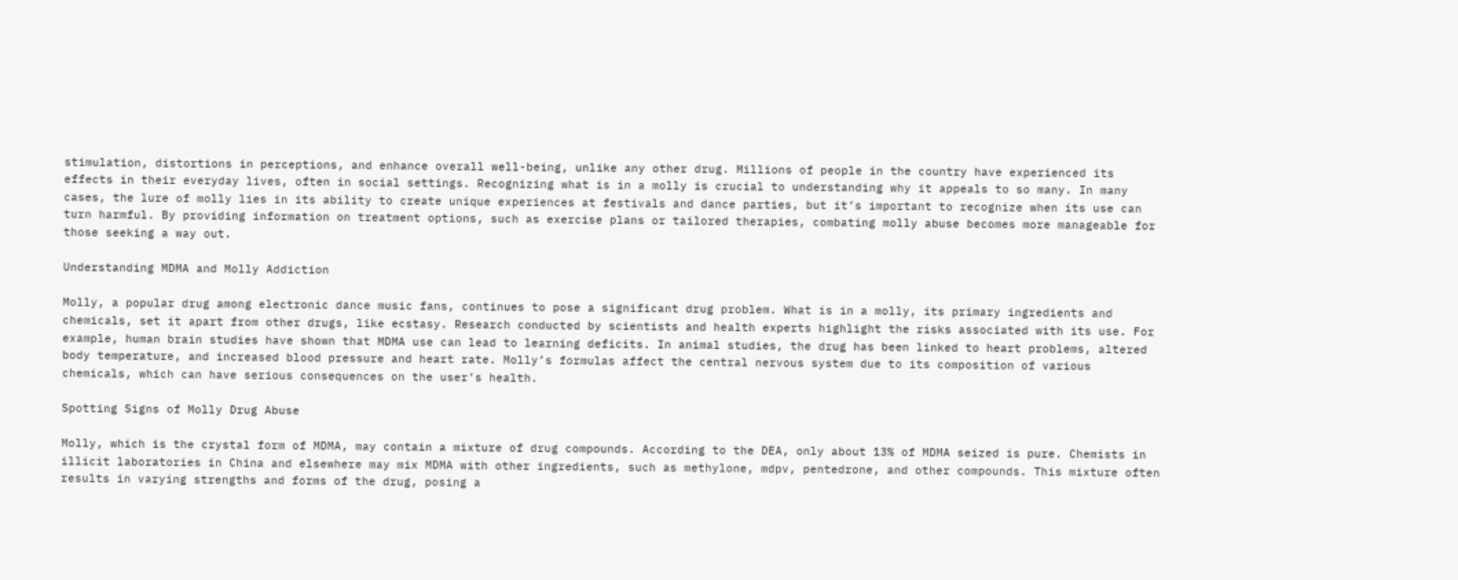stimulation, distortions in perceptions, and enhance overall well-being, unlike any other drug. Millions of people in the country have experienced its effects in their everyday lives, often in social settings. Recognizing what is in a molly is crucial to understanding why it appeals to so many. In many cases, the lure of molly lies in its ability to create unique experiences at festivals and dance parties, but it’s important to recognize when its use can turn harmful. By providing information on treatment options, such as exercise plans or tailored therapies, combating molly abuse becomes more manageable for those seeking a way out.

Understanding MDMA and Molly Addiction

Molly, a popular drug among electronic dance music fans, continues to pose a significant drug problem. What is in a molly, its primary ingredients and chemicals, set it apart from other drugs, like ecstasy. Research conducted by scientists and health experts highlight the risks associated with its use. For example, human brain studies have shown that MDMA use can lead to learning deficits. In animal studies, the drug has been linked to heart problems, altered body temperature, and increased blood pressure and heart rate. Molly’s formulas affect the central nervous system due to its composition of various chemicals, which can have serious consequences on the user’s health.

Spotting Signs of Molly Drug Abuse

Molly, which is the crystal form of MDMA, may contain a mixture of drug compounds. According to the DEA, only about 13% of MDMA seized is pure. Chemists in illicit laboratories in China and elsewhere may mix MDMA with other ingredients, such as methylone, mdpv, pentedrone, and other compounds. This mixture often results in varying strengths and forms of the drug, posing a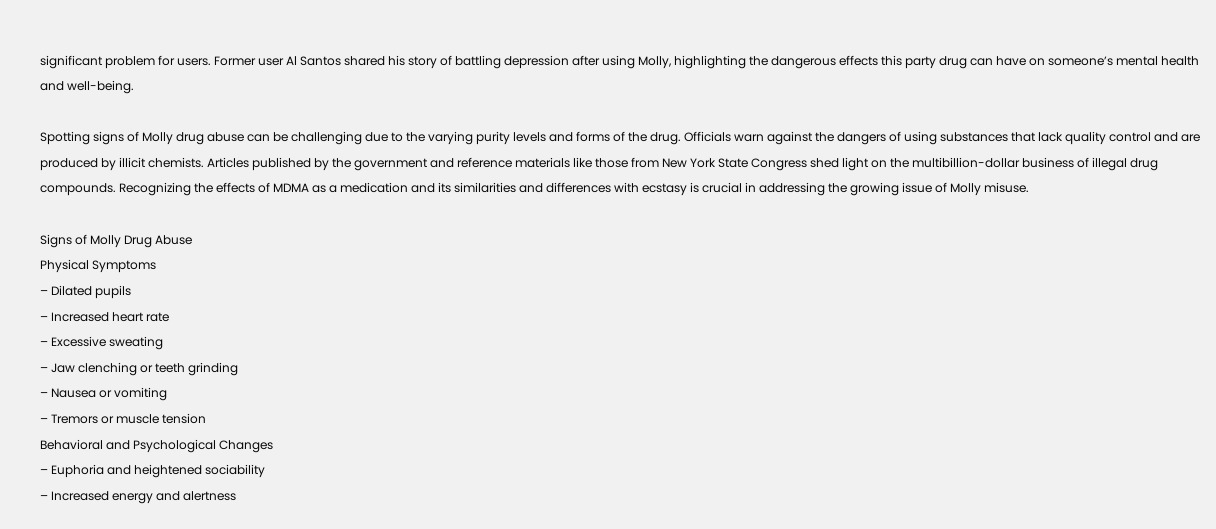significant problem for users. Former user Al Santos shared his story of battling depression after using Molly, highlighting the dangerous effects this party drug can have on someone’s mental health and well-being.

Spotting signs of Molly drug abuse can be challenging due to the varying purity levels and forms of the drug. Officials warn against the dangers of using substances that lack quality control and are produced by illicit chemists. Articles published by the government and reference materials like those from New York State Congress shed light on the multibillion-dollar business of illegal drug compounds. Recognizing the effects of MDMA as a medication and its similarities and differences with ecstasy is crucial in addressing the growing issue of Molly misuse.

Signs of Molly Drug Abuse
Physical Symptoms
– Dilated pupils
– Increased heart rate
– Excessive sweating
– Jaw clenching or teeth grinding
– Nausea or vomiting
– Tremors or muscle tension
Behavioral and Psychological Changes
– Euphoria and heightened sociability
– Increased energy and alertness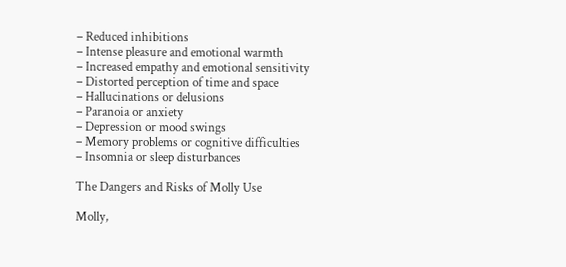– Reduced inhibitions
– Intense pleasure and emotional warmth
– Increased empathy and emotional sensitivity
– Distorted perception of time and space
– Hallucinations or delusions
– Paranoia or anxiety
– Depression or mood swings
– Memory problems or cognitive difficulties
– Insomnia or sleep disturbances

The Dangers and Risks of Molly Use

Molly,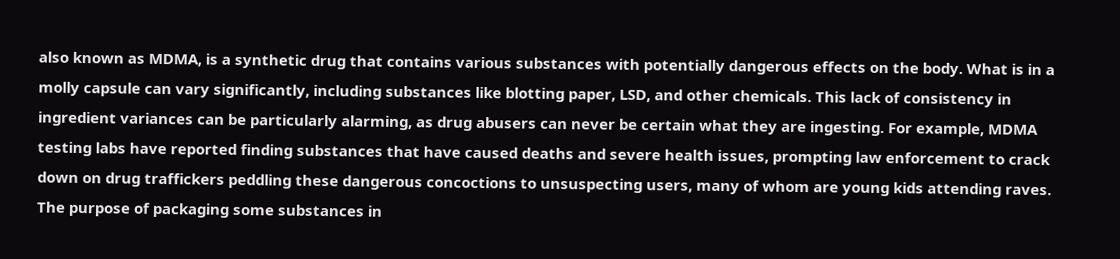also known as MDMA, is a synthetic drug that contains various substances with potentially dangerous effects on the body. What is in a molly capsule can vary significantly, including substances like blotting paper, LSD, and other chemicals. This lack of consistency in ingredient variances can be particularly alarming, as drug abusers can never be certain what they are ingesting. For example, MDMA testing labs have reported finding substances that have caused deaths and severe health issues, prompting law enforcement to crack down on drug traffickers peddling these dangerous concoctions to unsuspecting users, many of whom are young kids attending raves. The purpose of packaging some substances in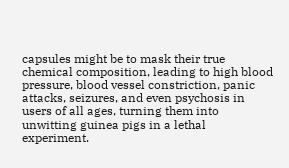capsules might be to mask their true chemical composition, leading to high blood pressure, blood vessel constriction, panic attacks, seizures, and even psychosis in users of all ages, turning them into unwitting guinea pigs in a lethal experiment.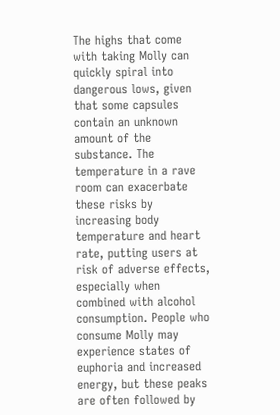The highs that come with taking Molly can quickly spiral into dangerous lows, given that some capsules contain an unknown amount of the substance. The temperature in a rave room can exacerbate these risks by increasing body temperature and heart rate, putting users at risk of adverse effects, especially when combined with alcohol consumption. People who consume Molly may experience states of euphoria and increased energy, but these peaks are often followed by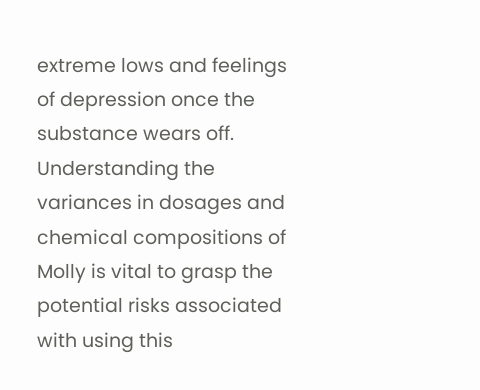extreme lows and feelings of depression once the substance wears off. Understanding the variances in dosages and chemical compositions of Molly is vital to grasp the potential risks associated with using this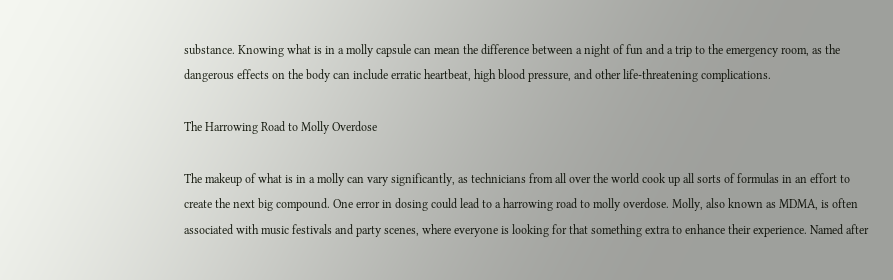substance. Knowing what is in a molly capsule can mean the difference between a night of fun and a trip to the emergency room, as the dangerous effects on the body can include erratic heartbeat, high blood pressure, and other life-threatening complications.

The Harrowing Road to Molly Overdose

The makeup of what is in a molly can vary significantly, as technicians from all over the world cook up all sorts of formulas in an effort to create the next big compound. One error in dosing could lead to a harrowing road to molly overdose. Molly, also known as MDMA, is often associated with music festivals and party scenes, where everyone is looking for that something extra to enhance their experience. Named after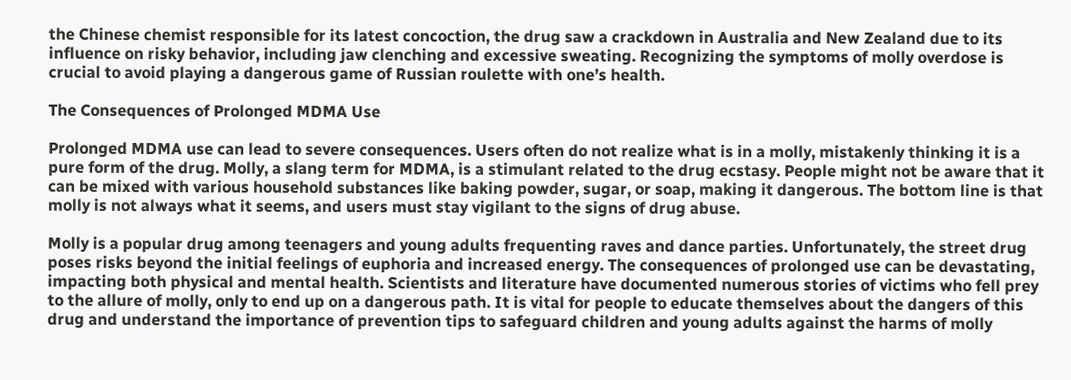the Chinese chemist responsible for its latest concoction, the drug saw a crackdown in Australia and New Zealand due to its influence on risky behavior, including jaw clenching and excessive sweating. Recognizing the symptoms of molly overdose is crucial to avoid playing a dangerous game of Russian roulette with one’s health.

The Consequences of Prolonged MDMA Use

Prolonged MDMA use can lead to severe consequences. Users often do not realize what is in a molly, mistakenly thinking it is a pure form of the drug. Molly, a slang term for MDMA, is a stimulant related to the drug ecstasy. People might not be aware that it can be mixed with various household substances like baking powder, sugar, or soap, making it dangerous. The bottom line is that molly is not always what it seems, and users must stay vigilant to the signs of drug abuse.

Molly is a popular drug among teenagers and young adults frequenting raves and dance parties. Unfortunately, the street drug poses risks beyond the initial feelings of euphoria and increased energy. The consequences of prolonged use can be devastating, impacting both physical and mental health. Scientists and literature have documented numerous stories of victims who fell prey to the allure of molly, only to end up on a dangerous path. It is vital for people to educate themselves about the dangers of this drug and understand the importance of prevention tips to safeguard children and young adults against the harms of molly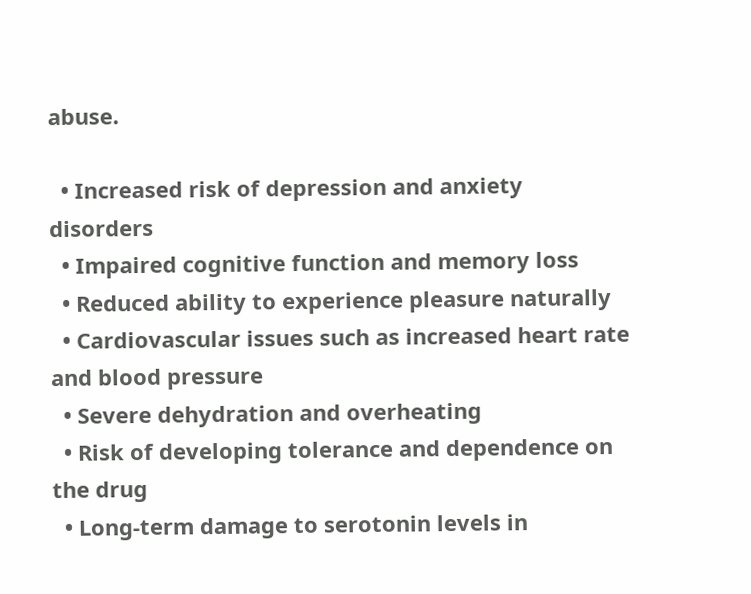abuse.

  • Increased risk of depression and anxiety disorders
  • Impaired cognitive function and memory loss
  • Reduced ability to experience pleasure naturally
  • Cardiovascular issues such as increased heart rate and blood pressure
  • Severe dehydration and overheating
  • Risk of developing tolerance and dependence on the drug
  • Long-term damage to serotonin levels in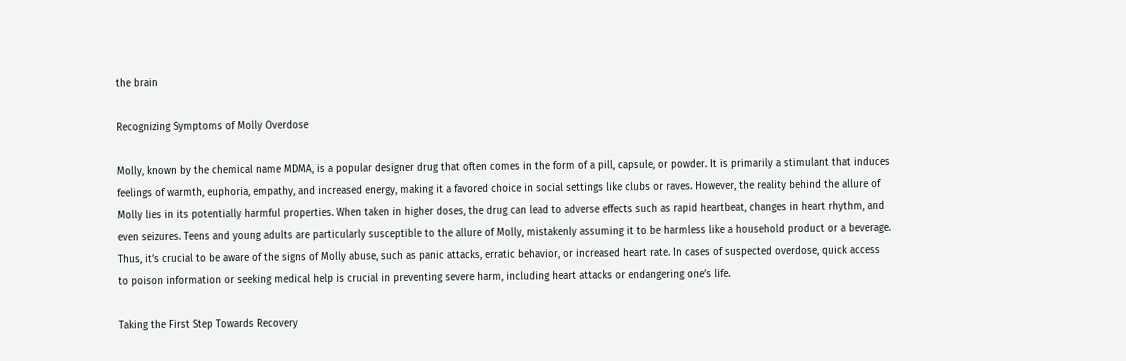the brain

Recognizing Symptoms of Molly Overdose

Molly, known by the chemical name MDMA, is a popular designer drug that often comes in the form of a pill, capsule, or powder. It is primarily a stimulant that induces feelings of warmth, euphoria, empathy, and increased energy, making it a favored choice in social settings like clubs or raves. However, the reality behind the allure of Molly lies in its potentially harmful properties. When taken in higher doses, the drug can lead to adverse effects such as rapid heartbeat, changes in heart rhythm, and even seizures. Teens and young adults are particularly susceptible to the allure of Molly, mistakenly assuming it to be harmless like a household product or a beverage. Thus, it’s crucial to be aware of the signs of Molly abuse, such as panic attacks, erratic behavior, or increased heart rate. In cases of suspected overdose, quick access to poison information or seeking medical help is crucial in preventing severe harm, including heart attacks or endangering one’s life.

Taking the First Step Towards Recovery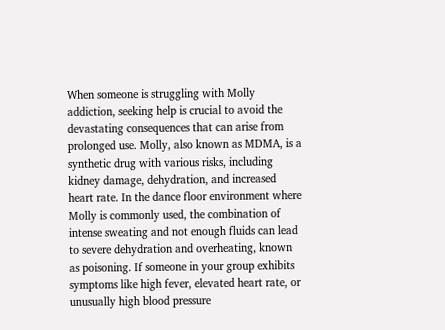When someone is struggling with Molly addiction, seeking help is crucial to avoid the devastating consequences that can arise from prolonged use. Molly, also known as MDMA, is a synthetic drug with various risks, including kidney damage, dehydration, and increased heart rate. In the dance floor environment where Molly is commonly used, the combination of intense sweating and not enough fluids can lead to severe dehydration and overheating, known as poisoning. If someone in your group exhibits symptoms like high fever, elevated heart rate, or unusually high blood pressure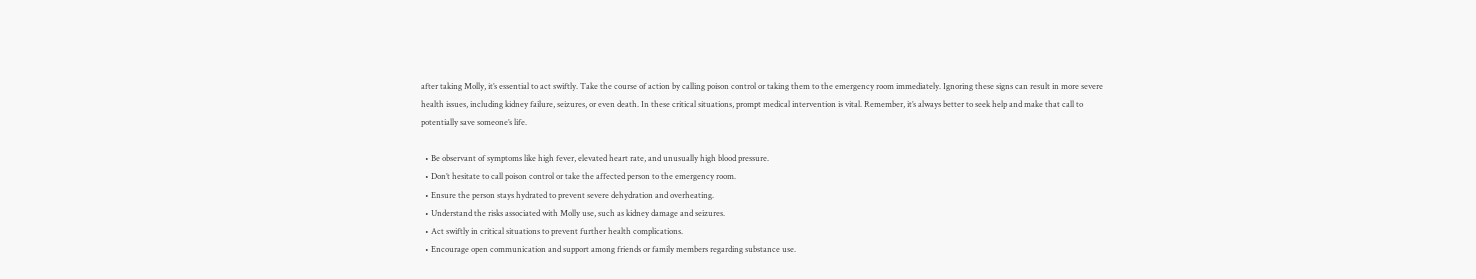after taking Molly, it’s essential to act swiftly. Take the course of action by calling poison control or taking them to the emergency room immediately. Ignoring these signs can result in more severe health issues, including kidney failure, seizures, or even death. In these critical situations, prompt medical intervention is vital. Remember, it’s always better to seek help and make that call to potentially save someone’s life.

  • Be observant of symptoms like high fever, elevated heart rate, and unusually high blood pressure.
  • Don’t hesitate to call poison control or take the affected person to the emergency room.
  • Ensure the person stays hydrated to prevent severe dehydration and overheating.
  • Understand the risks associated with Molly use, such as kidney damage and seizures.
  • Act swiftly in critical situations to prevent further health complications.
  • Encourage open communication and support among friends or family members regarding substance use.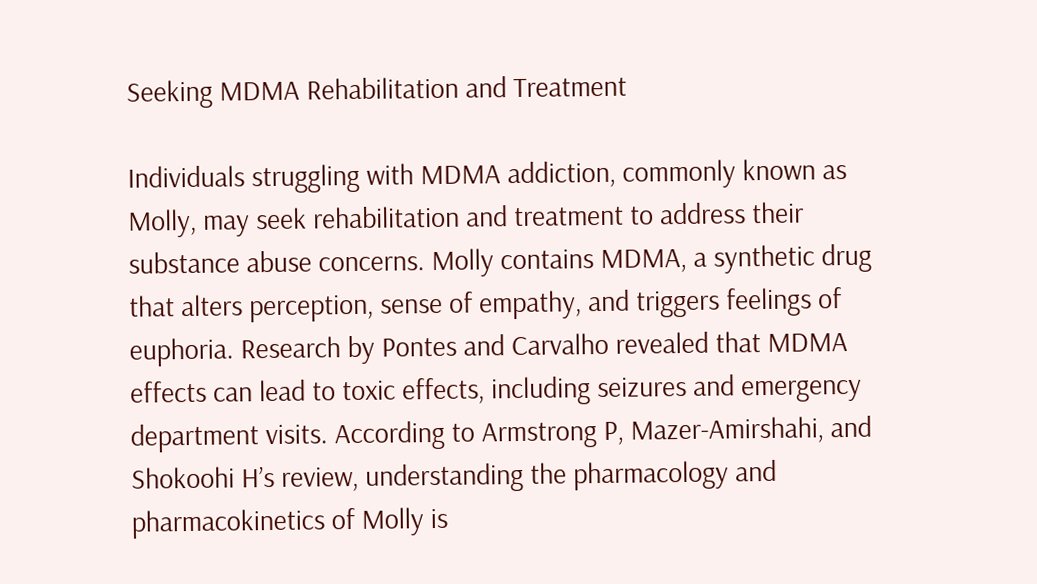Seeking MDMA Rehabilitation and Treatment

Individuals struggling with MDMA addiction, commonly known as Molly, may seek rehabilitation and treatment to address their substance abuse concerns. Molly contains MDMA, a synthetic drug that alters perception, sense of empathy, and triggers feelings of euphoria. Research by Pontes and Carvalho revealed that MDMA effects can lead to toxic effects, including seizures and emergency department visits. According to Armstrong P, Mazer-Amirshahi, and Shokoohi H’s review, understanding the pharmacology and pharmacokinetics of Molly is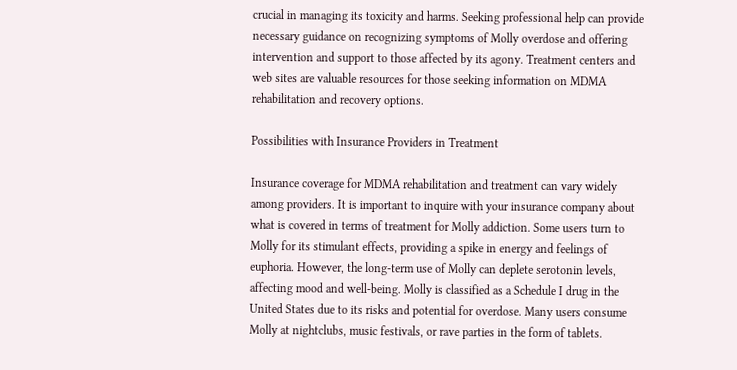crucial in managing its toxicity and harms. Seeking professional help can provide necessary guidance on recognizing symptoms of Molly overdose and offering intervention and support to those affected by its agony. Treatment centers and web sites are valuable resources for those seeking information on MDMA rehabilitation and recovery options.

Possibilities with Insurance Providers in Treatment

Insurance coverage for MDMA rehabilitation and treatment can vary widely among providers. It is important to inquire with your insurance company about what is covered in terms of treatment for Molly addiction. Some users turn to Molly for its stimulant effects, providing a spike in energy and feelings of euphoria. However, the long-term use of Molly can deplete serotonin levels, affecting mood and well-being. Molly is classified as a Schedule I drug in the United States due to its risks and potential for overdose. Many users consume Molly at nightclubs, music festivals, or rave parties in the form of tablets.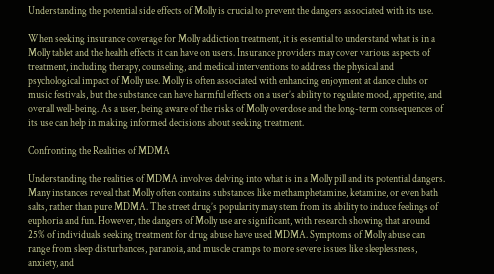Understanding the potential side effects of Molly is crucial to prevent the dangers associated with its use.

When seeking insurance coverage for Molly addiction treatment, it is essential to understand what is in a Molly tablet and the health effects it can have on users. Insurance providers may cover various aspects of treatment, including therapy, counseling, and medical interventions to address the physical and psychological impact of Molly use. Molly is often associated with enhancing enjoyment at dance clubs or music festivals, but the substance can have harmful effects on a user’s ability to regulate mood, appetite, and overall well-being. As a user, being aware of the risks of Molly overdose and the long-term consequences of its use can help in making informed decisions about seeking treatment.

Confronting the Realities of MDMA

Understanding the realities of MDMA involves delving into what is in a Molly pill and its potential dangers. Many instances reveal that Molly often contains substances like methamphetamine, ketamine, or even bath salts, rather than pure MDMA. The street drug’s popularity may stem from its ability to induce feelings of euphoria and fun. However, the dangers of Molly use are significant, with research showing that around 25% of individuals seeking treatment for drug abuse have used MDMA. Symptoms of Molly abuse can range from sleep disturbances, paranoia, and muscle cramps to more severe issues like sleeplessness, anxiety, and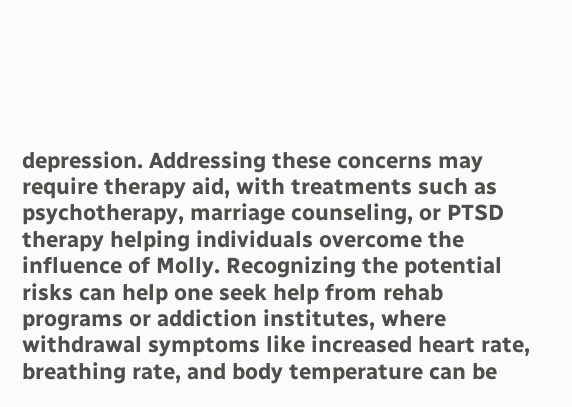depression. Addressing these concerns may require therapy aid, with treatments such as psychotherapy, marriage counseling, or PTSD therapy helping individuals overcome the influence of Molly. Recognizing the potential risks can help one seek help from rehab programs or addiction institutes, where withdrawal symptoms like increased heart rate, breathing rate, and body temperature can be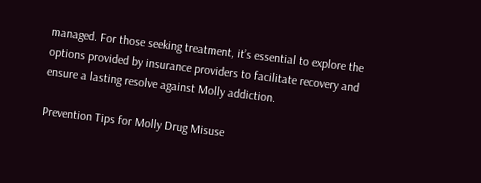managed. For those seeking treatment, it’s essential to explore the options provided by insurance providers to facilitate recovery and ensure a lasting resolve against Molly addiction.

Prevention Tips for Molly Drug Misuse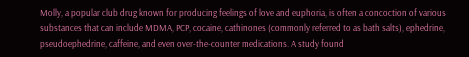Molly, a popular club drug known for producing feelings of love and euphoria, is often a concoction of various substances that can include MDMA, PCP, cocaine, cathinones (commonly referred to as bath salts), ephedrine, pseudoephedrine, caffeine, and even over-the-counter medications. A study found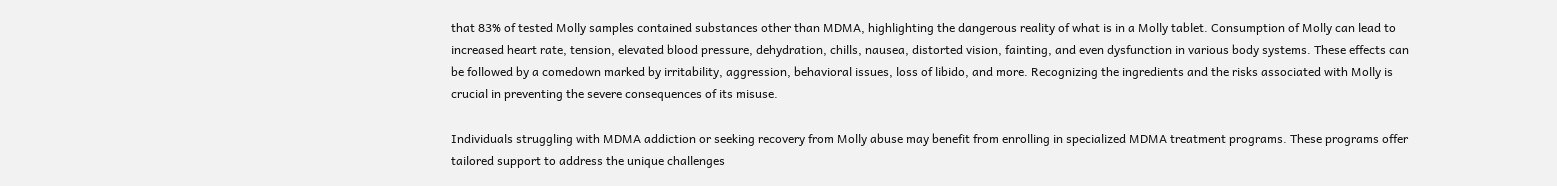that 83% of tested Molly samples contained substances other than MDMA, highlighting the dangerous reality of what is in a Molly tablet. Consumption of Molly can lead to increased heart rate, tension, elevated blood pressure, dehydration, chills, nausea, distorted vision, fainting, and even dysfunction in various body systems. These effects can be followed by a comedown marked by irritability, aggression, behavioral issues, loss of libido, and more. Recognizing the ingredients and the risks associated with Molly is crucial in preventing the severe consequences of its misuse.

Individuals struggling with MDMA addiction or seeking recovery from Molly abuse may benefit from enrolling in specialized MDMA treatment programs. These programs offer tailored support to address the unique challenges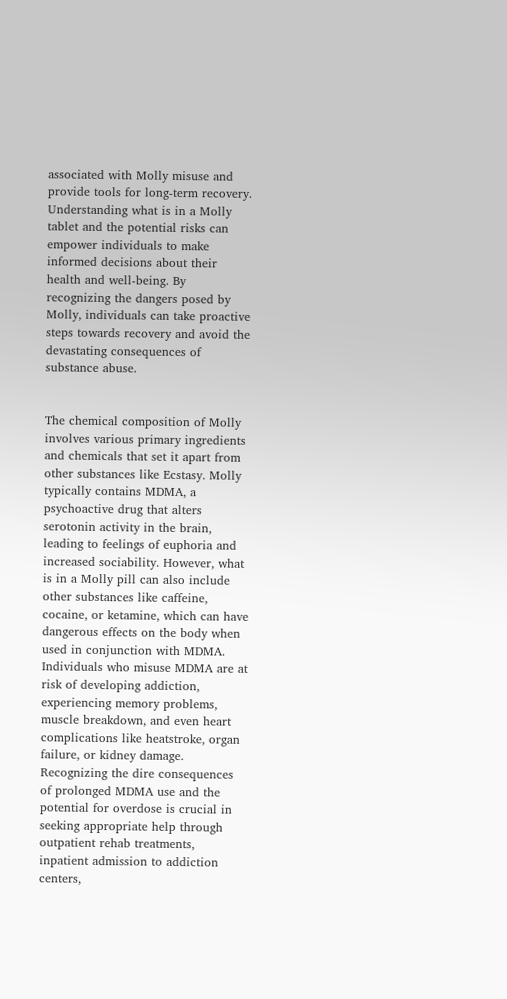associated with Molly misuse and provide tools for long-term recovery. Understanding what is in a Molly tablet and the potential risks can empower individuals to make informed decisions about their health and well-being. By recognizing the dangers posed by Molly, individuals can take proactive steps towards recovery and avoid the devastating consequences of substance abuse.


The chemical composition of Molly involves various primary ingredients and chemicals that set it apart from other substances like Ecstasy. Molly typically contains MDMA, a psychoactive drug that alters serotonin activity in the brain, leading to feelings of euphoria and increased sociability. However, what is in a Molly pill can also include other substances like caffeine, cocaine, or ketamine, which can have dangerous effects on the body when used in conjunction with MDMA. Individuals who misuse MDMA are at risk of developing addiction, experiencing memory problems, muscle breakdown, and even heart complications like heatstroke, organ failure, or kidney damage. Recognizing the dire consequences of prolonged MDMA use and the potential for overdose is crucial in seeking appropriate help through outpatient rehab treatments, inpatient admission to addiction centers,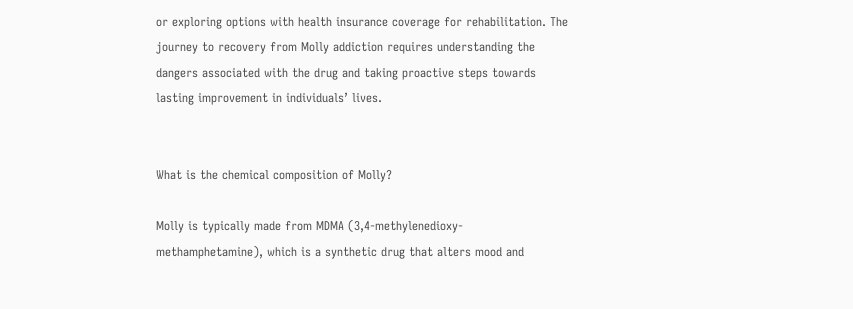or exploring options with health insurance coverage for rehabilitation. The journey to recovery from Molly addiction requires understanding the dangers associated with the drug and taking proactive steps towards lasting improvement in individuals’ lives.


What is the chemical composition of Molly?

Molly is typically made from MDMA (3,4-methylenedioxy-methamphetamine), which is a synthetic drug that alters mood and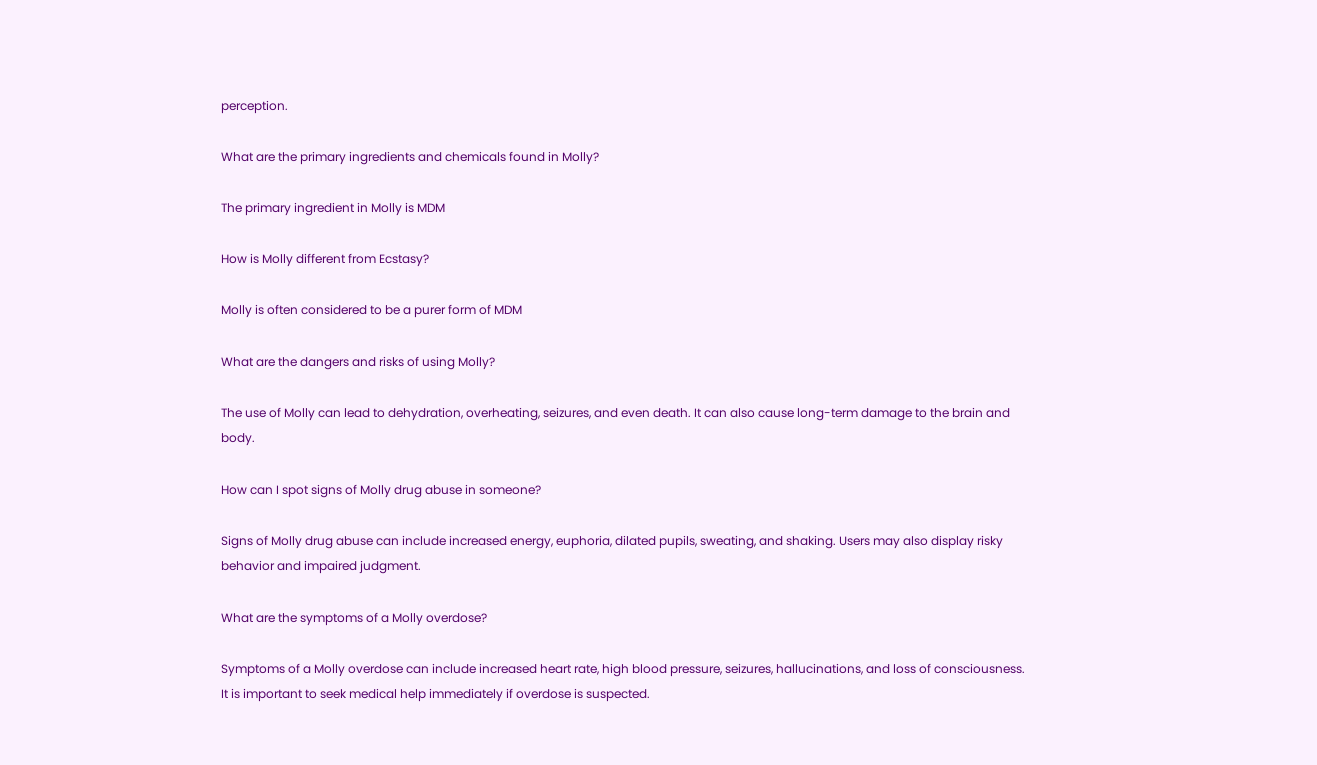perception.

What are the primary ingredients and chemicals found in Molly?

The primary ingredient in Molly is MDM

How is Molly different from Ecstasy?

Molly is often considered to be a purer form of MDM

What are the dangers and risks of using Molly?

The use of Molly can lead to dehydration, overheating, seizures, and even death. It can also cause long-term damage to the brain and body.

How can I spot signs of Molly drug abuse in someone?

Signs of Molly drug abuse can include increased energy, euphoria, dilated pupils, sweating, and shaking. Users may also display risky behavior and impaired judgment.

What are the symptoms of a Molly overdose?

Symptoms of a Molly overdose can include increased heart rate, high blood pressure, seizures, hallucinations, and loss of consciousness. It is important to seek medical help immediately if overdose is suspected.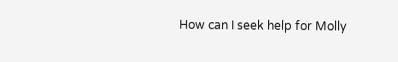How can I seek help for Molly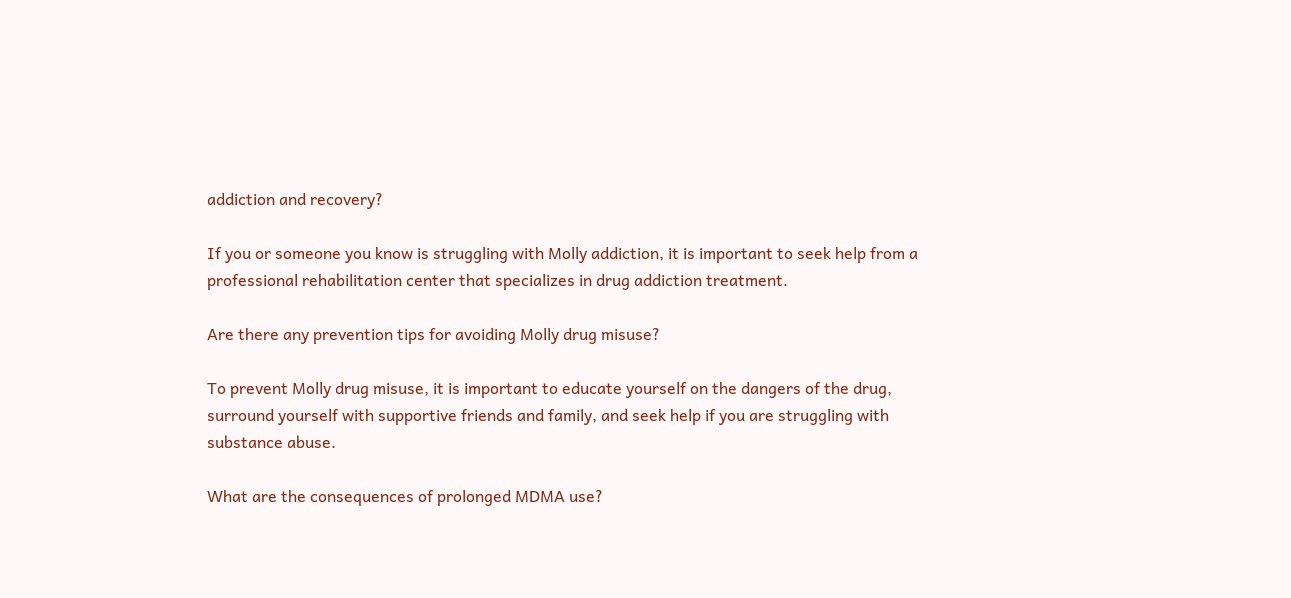addiction and recovery?

If you or someone you know is struggling with Molly addiction, it is important to seek help from a professional rehabilitation center that specializes in drug addiction treatment.

Are there any prevention tips for avoiding Molly drug misuse?

To prevent Molly drug misuse, it is important to educate yourself on the dangers of the drug, surround yourself with supportive friends and family, and seek help if you are struggling with substance abuse.

What are the consequences of prolonged MDMA use?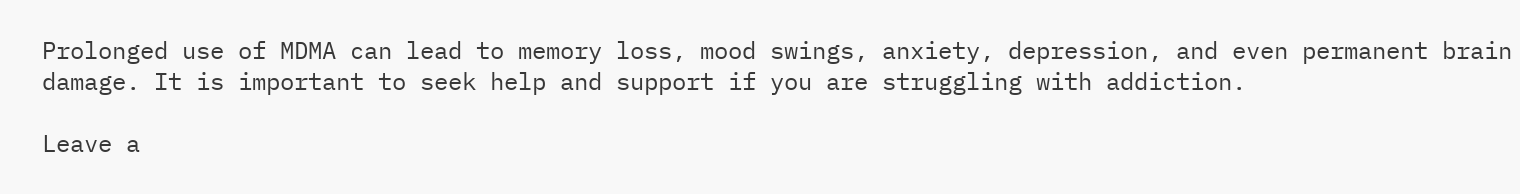Prolonged use of MDMA can lead to memory loss, mood swings, anxiety, depression, and even permanent brain damage. It is important to seek help and support if you are struggling with addiction.

Leave a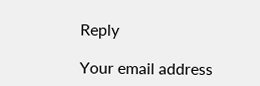Reply

Your email address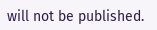will not be published.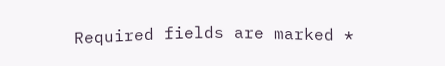Required fields are marked *